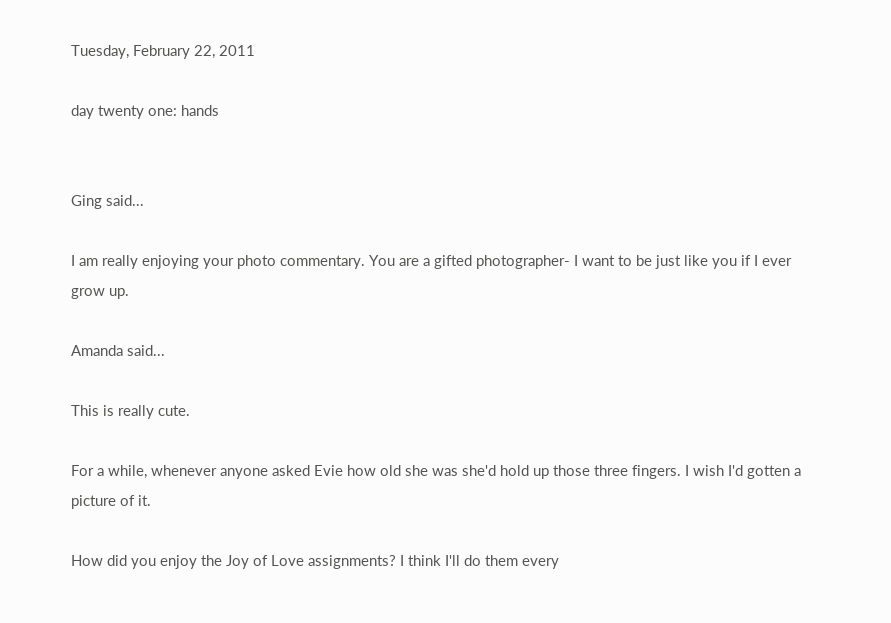Tuesday, February 22, 2011

day twenty one: hands


Ging said...

I am really enjoying your photo commentary. You are a gifted photographer- I want to be just like you if I ever grow up.

Amanda said...

This is really cute.

For a while, whenever anyone asked Evie how old she was she'd hold up those three fingers. I wish I'd gotten a picture of it.

How did you enjoy the Joy of Love assignments? I think I'll do them every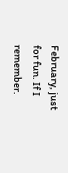February, just for fun. If I remember.